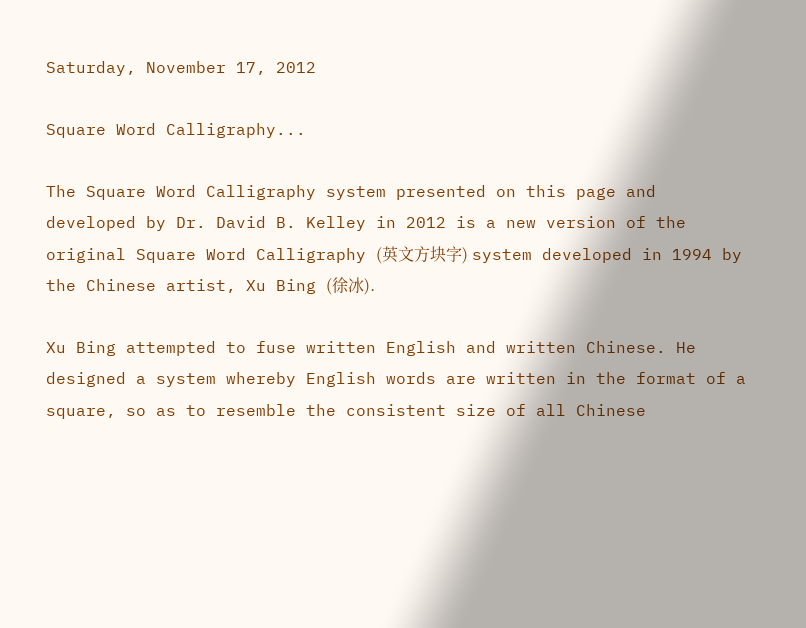Saturday, November 17, 2012

Square Word Calligraphy...

The Square Word Calligraphy system presented on this page and developed by Dr. David B. Kelley in 2012 is a new version of the original Square Word Calligraphy (英文方块字) system developed in 1994 by the Chinese artist, Xu Bing (徐冰).

Xu Bing attempted to fuse written English and written Chinese. He designed a system whereby English words are written in the format of a square, so as to resemble the consistent size of all Chinese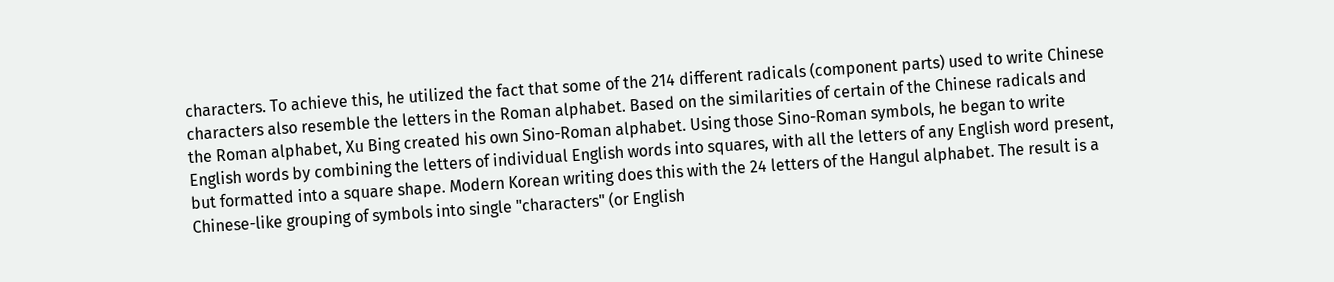characters. To achieve this, he utilized the fact that some of the 214 different radicals (component parts) used to write Chinese characters also resemble the letters in the Roman alphabet. Based on the similarities of certain of the Chinese radicals and the Roman alphabet, Xu Bing created his own Sino-Roman alphabet. Using those Sino-Roman symbols, he began to write English words by combining the letters of individual English words into squares, with all the letters of any English word present, but formatted into a square shape. Modern Korean writing does this with the 24 letters of the Hangul alphabet. The result is a Chinese-like grouping of symbols into single "characters" (or English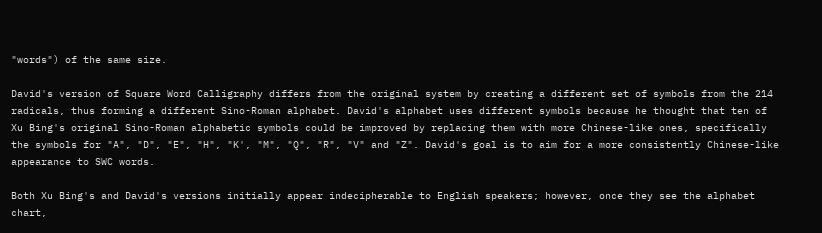"words") of the same size.

David's version of Square Word Calligraphy differs from the original system by creating a different set of symbols from the 214 radicals, thus forming a different Sino-Roman alphabet. David's alphabet uses different symbols because he thought that ten of Xu Bing's original Sino-Roman alphabetic symbols could be improved by replacing them with more Chinese-like ones, specifically the symbols for "A", "D", "E", "H", "K', "M", "Q", "R", "V" and "Z". David's goal is to aim for a more consistently Chinese-like appearance to SWC words.

Both Xu Bing's and David's versions initially appear indecipherable to English speakers; however, once they see the alphabet chart,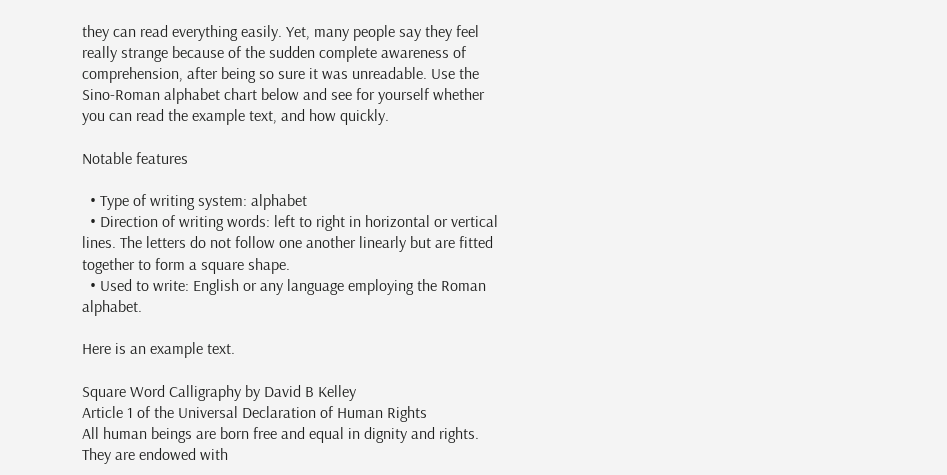they can read everything easily. Yet, many people say they feel really strange because of the sudden complete awareness of comprehension, after being so sure it was unreadable. Use the Sino-Roman alphabet chart below and see for yourself whether you can read the example text, and how quickly.

Notable features

  • Type of writing system: alphabet
  • Direction of writing words: left to right in horizontal or vertical lines. The letters do not follow one another linearly but are fitted together to form a square shape.
  • Used to write: English or any language employing the Roman alphabet.

Here is an example text.

Square Word Calligraphy by David B Kelley
Article 1 of the Universal Declaration of Human Rights
All human beings are born free and equal in dignity and rights. They are endowed with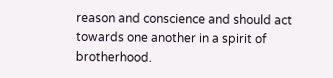reason and conscience and should act towards one another in a spirit of brotherhood.